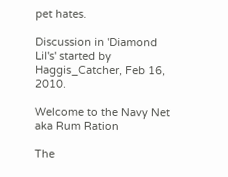pet hates.

Discussion in 'Diamond Lil's' started by Haggis_Catcher, Feb 16, 2010.

Welcome to the Navy Net aka Rum Ration

The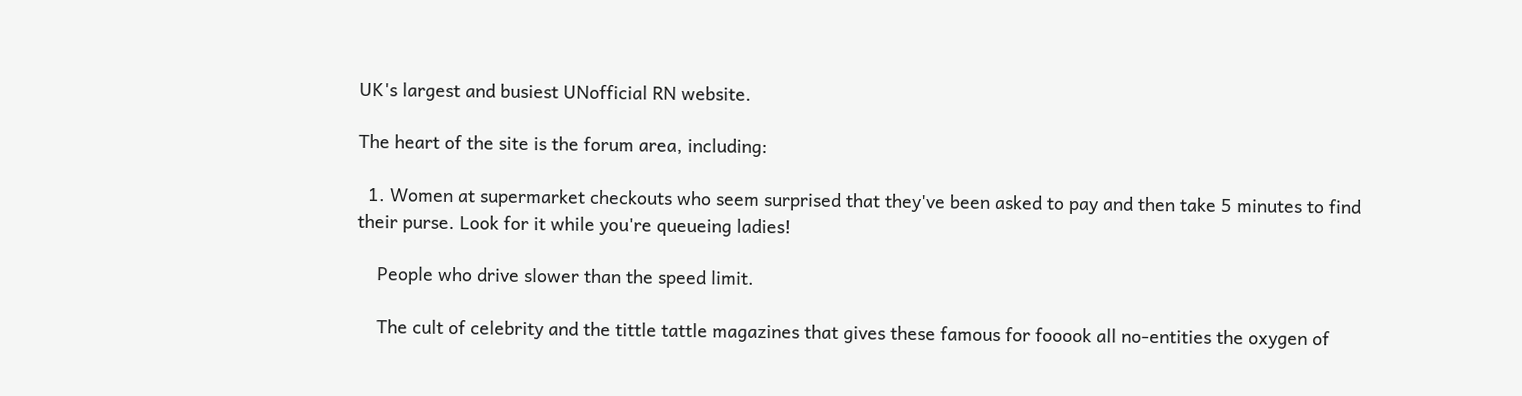UK's largest and busiest UNofficial RN website.

The heart of the site is the forum area, including:

  1. Women at supermarket checkouts who seem surprised that they've been asked to pay and then take 5 minutes to find their purse. Look for it while you're queueing ladies!

    People who drive slower than the speed limit.

    The cult of celebrity and the tittle tattle magazines that gives these famous for fooook all no-entities the oxygen of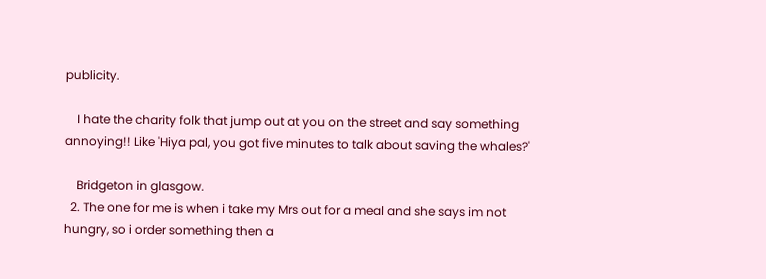publicity.

    I hate the charity folk that jump out at you on the street and say something annoying!! Like 'Hiya pal, you got five minutes to talk about saving the whales?'

    Bridgeton in glasgow.
  2. The one for me is when i take my Mrs out for a meal and she says im not hungry, so i order something then a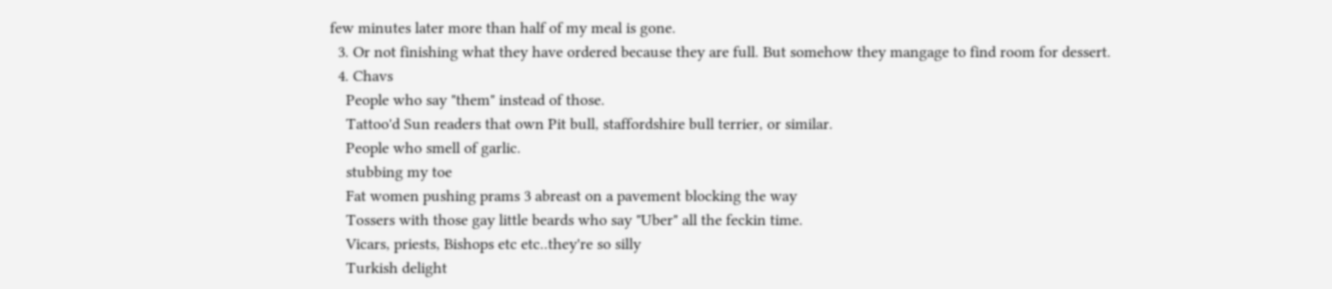few minutes later more than half of my meal is gone.
  3. Or not finishing what they have ordered because they are full. But somehow they mangage to find room for dessert.
  4. Chavs
    People who say "them" instead of those.
    Tattoo'd Sun readers that own Pit bull, staffordshire bull terrier, or similar.
    People who smell of garlic.
    stubbing my toe
    Fat women pushing prams 3 abreast on a pavement blocking the way
    Tossers with those gay little beards who say "Uber" all the feckin time.
    Vicars, priests, Bishops etc etc..they're so silly
    Turkish delight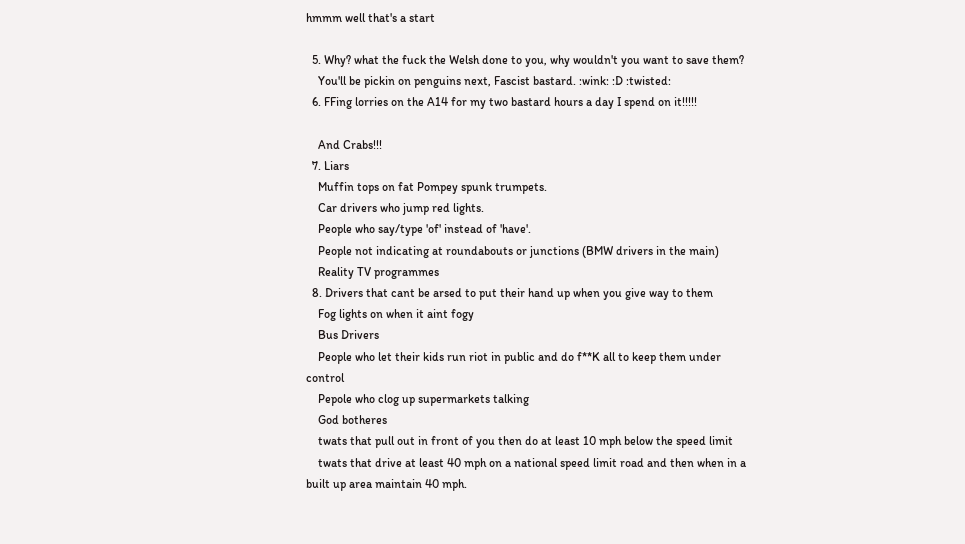hmmm well that's a start

  5. Why? what the fuck the Welsh done to you, why wouldn't you want to save them?
    You'll be pickin on penguins next, Fascist bastard. :wink: :D :twisted:
  6. FFing lorries on the A14 for my two bastard hours a day I spend on it!!!!!

    And Crabs!!!
  7. Liars
    Muffin tops on fat Pompey spunk trumpets.
    Car drivers who jump red lights.
    People who say/type 'of' instead of 'have'.
    People not indicating at roundabouts or junctions (BMW drivers in the main)
    Reality TV programmes
  8. Drivers that cant be arsed to put their hand up when you give way to them
    Fog lights on when it aint fogy
    Bus Drivers
    People who let their kids run riot in public and do f**K all to keep them under control
    Pepole who clog up supermarkets talking
    God botheres
    twats that pull out in front of you then do at least 10 mph below the speed limit
    twats that drive at least 40 mph on a national speed limit road and then when in a built up area maintain 40 mph.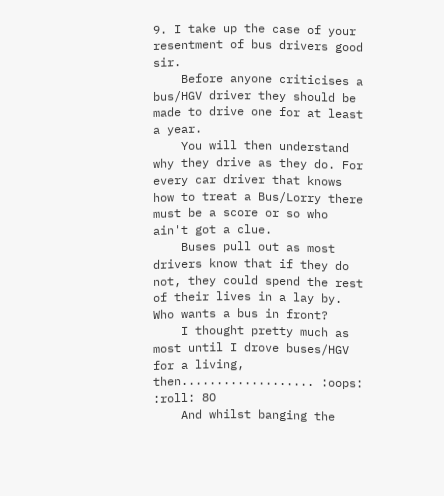9. I take up the case of your resentment of bus drivers good sir.
    Before anyone criticises a bus/HGV driver they should be made to drive one for at least a year.
    You will then understand why they drive as they do. For every car driver that knows how to treat a Bus/Lorry there must be a score or so who ain't got a clue.
    Buses pull out as most drivers know that if they do not, they could spend the rest of their lives in a lay by. Who wants a bus in front?
    I thought pretty much as most until I drove buses/HGV for a living, then................... :oops: :roll: 8O
    And whilst banging the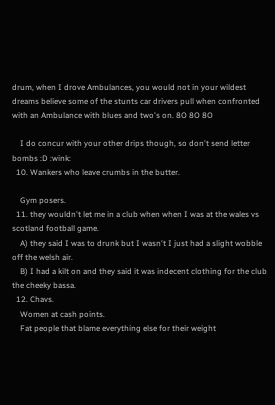drum, when I drove Ambulances, you would not in your wildest dreams believe some of the stunts car drivers pull when confronted with an Ambulance with blues and two's on. 8O 8O 8O

    I do concur with your other drips though, so don't send letter bombs :D :wink:
  10. Wankers who leave crumbs in the butter.

    Gym posers.
  11. they wouldn't let me in a club when when I was at the wales vs scotland football game.
    A) they said I was to drunk but I wasn't I just had a slight wobble off the welsh air.
    B) I had a kilt on and they said it was indecent clothing for the club the cheeky bassa.
  12. Chavs.
    Women at cash points.
    Fat people that blame everything else for their weight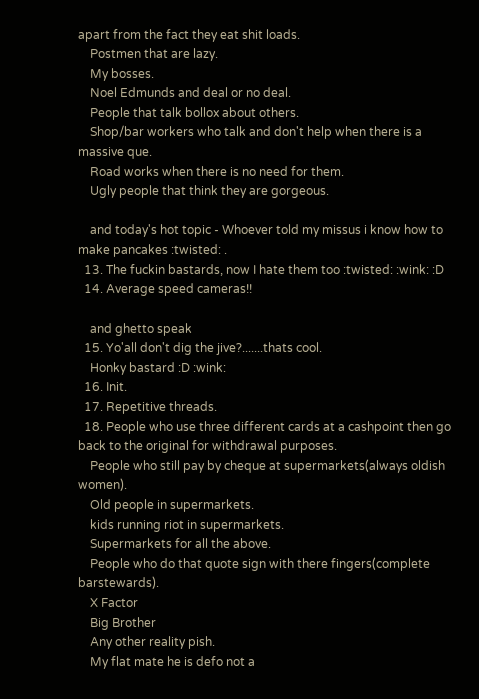apart from the fact they eat shit loads.
    Postmen that are lazy.
    My bosses.
    Noel Edmunds and deal or no deal.
    People that talk bollox about others.
    Shop/bar workers who talk and don't help when there is a massive que.
    Road works when there is no need for them.
    Ugly people that think they are gorgeous.

    and today's hot topic - Whoever told my missus i know how to make pancakes :twisted: .
  13. The fuckin bastards, now I hate them too :twisted: :wink: :D
  14. Average speed cameras!!

    and ghetto speak
  15. Yo'all don't dig the jive?.......thats cool.
    Honky bastard :D :wink:
  16. Init.
  17. Repetitive threads.
  18. People who use three different cards at a cashpoint then go back to the original for withdrawal purposes.
    People who still pay by cheque at supermarkets(always oldish women).
    Old people in supermarkets.
    kids running riot in supermarkets.
    Supermarkets for all the above.
    People who do that quote sign with there fingers(complete barstewards).
    X Factor
    Big Brother
    Any other reality pish.
    My flat mate he is defo not a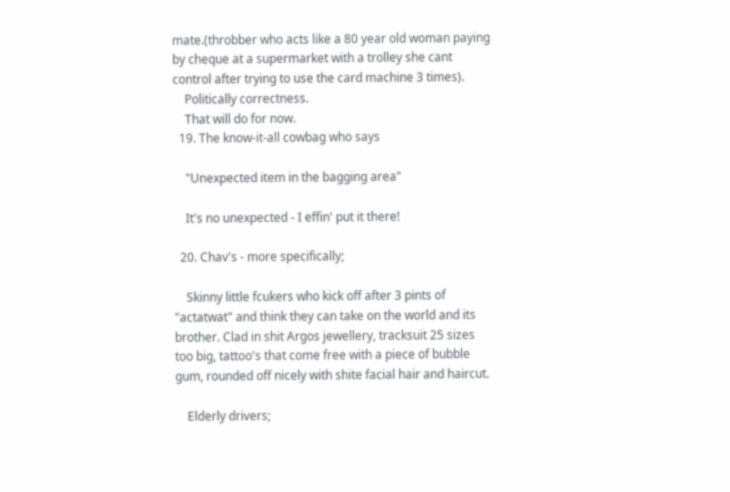mate.(throbber who acts like a 80 year old woman paying by cheque at a supermarket with a trolley she cant control after trying to use the card machine 3 times).
    Politically correctness.
    That will do for now.
  19. The know-it-all cowbag who says

    "Unexpected item in the bagging area"

    It's no unexpected - I effin' put it there!

  20. Chav's - more specifically;

    Skinny little fcukers who kick off after 3 pints of "actatwat" and think they can take on the world and its brother. Clad in shit Argos jewellery, tracksuit 25 sizes too big, tattoo's that come free with a piece of bubble gum, rounded off nicely with shite facial hair and haircut.

    Elderly drivers;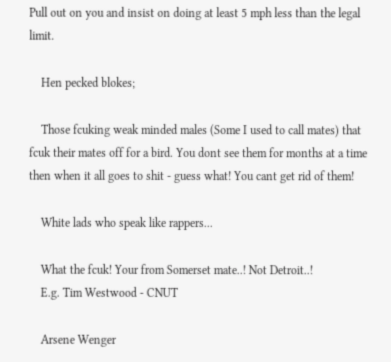Pull out on you and insist on doing at least 5 mph less than the legal limit.

    Hen pecked blokes;

    Those fcuking weak minded males (Some I used to call mates) that fcuk their mates off for a bird. You dont see them for months at a time then when it all goes to shit - guess what! You cant get rid of them!

    White lads who speak like rappers...

    What the fcuk! Your from Somerset mate..! Not Detroit..!
    E.g. Tim Westwood - CNUT

    Arsene Wenger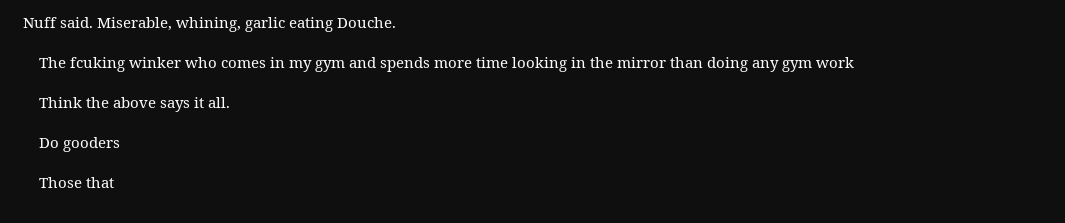Nuff said. Miserable, whining, garlic eating Douche.

    The fcuking winker who comes in my gym and spends more time looking in the mirror than doing any gym work

    Think the above says it all.

    Do gooders

    Those that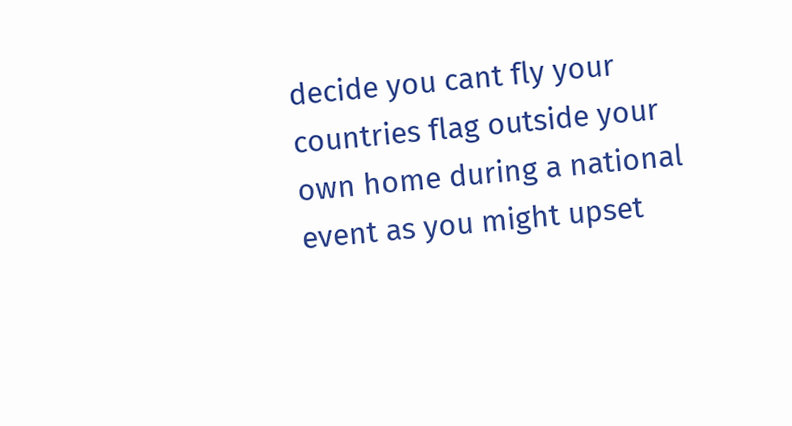decide you cant fly your countries flag outside your own home during a national event as you might upset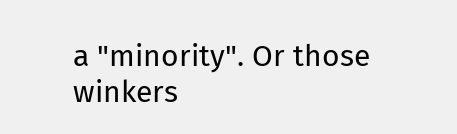a "minority". Or those winkers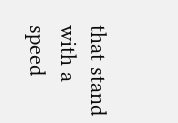that stand with a speed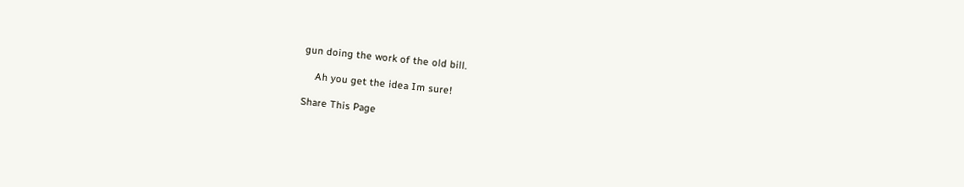gun doing the work of the old bill.

    Ah you get the idea Im sure!

Share This Page